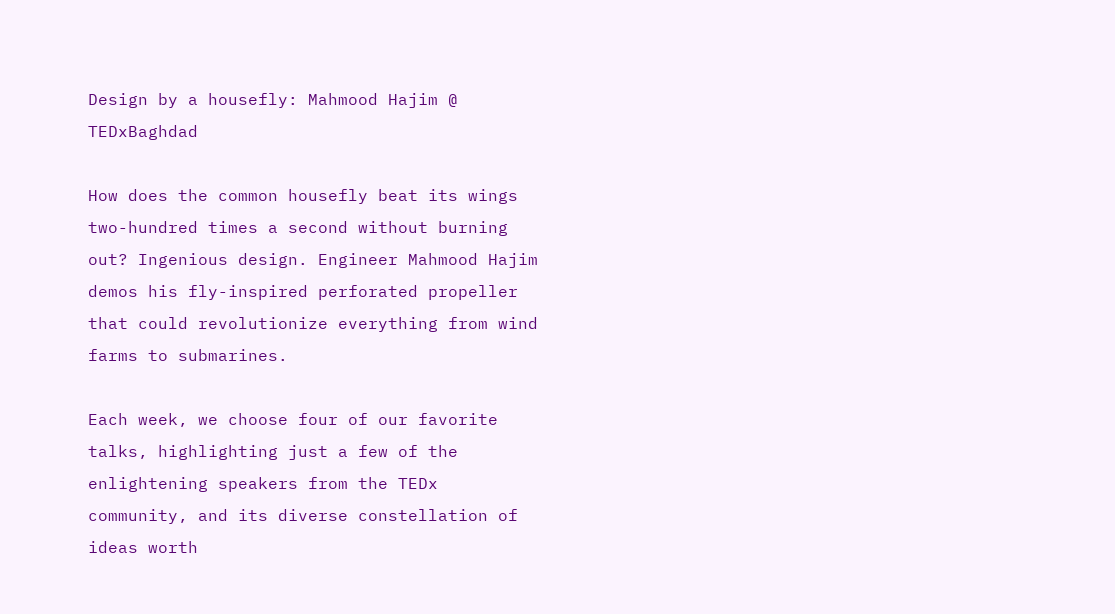Design by a housefly: Mahmood Hajim @ TEDxBaghdad

How does the common housefly beat its wings two-hundred times a second without burning out? Ingenious design. Engineer Mahmood Hajim demos his fly-inspired perforated propeller that could revolutionize everything from wind farms to submarines.

Each week, we choose four of our favorite talks, highlighting just a few of the enlightening speakers from the TEDx community, and its diverse constellation of ideas worth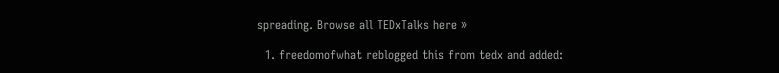spreading. Browse all TEDxTalks here »

  1. freedomofwhat reblogged this from tedx and added: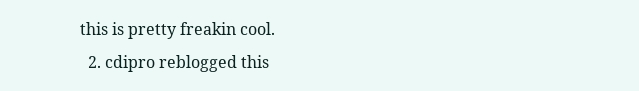this is pretty freakin cool.
  2. cdipro reblogged this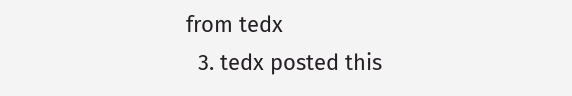from tedx
  3. tedx posted this